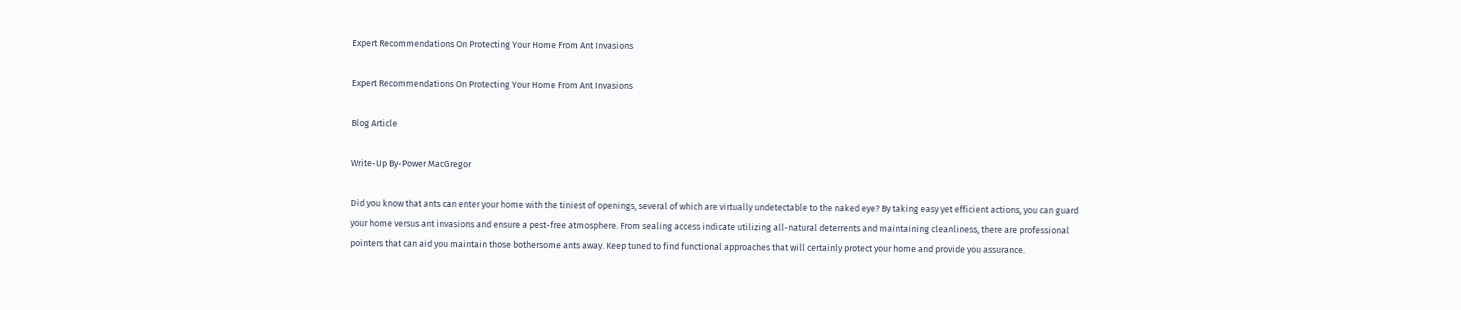Expert Recommendations On Protecting Your Home From Ant Invasions

Expert Recommendations On Protecting Your Home From Ant Invasions

Blog Article

Write-Up By-Power MacGregor

Did you know that ants can enter your home with the tiniest of openings, several of which are virtually undetectable to the naked eye? By taking easy yet efficient actions, you can guard your home versus ant invasions and ensure a pest-free atmosphere. From sealing access indicate utilizing all-natural deterrents and maintaining cleanliness, there are professional pointers that can aid you maintain those bothersome ants away. Keep tuned to find functional approaches that will certainly protect your home and provide you assurance.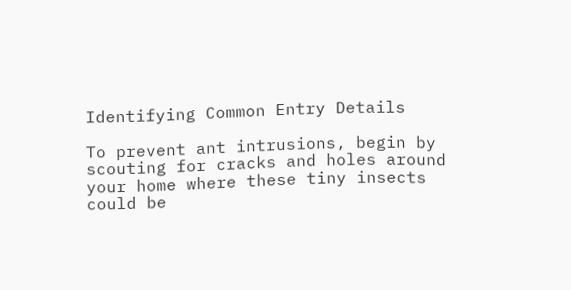Identifying Common Entry Details

To prevent ant intrusions, begin by scouting for cracks and holes around your home where these tiny insects could be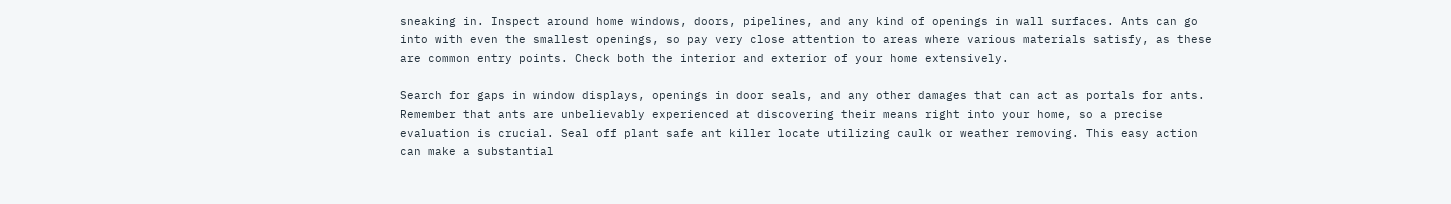sneaking in. Inspect around home windows, doors, pipelines, and any kind of openings in wall surfaces. Ants can go into with even the smallest openings, so pay very close attention to areas where various materials satisfy, as these are common entry points. Check both the interior and exterior of your home extensively.

Search for gaps in window displays, openings in door seals, and any other damages that can act as portals for ants. Remember that ants are unbelievably experienced at discovering their means right into your home, so a precise evaluation is crucial. Seal off plant safe ant killer locate utilizing caulk or weather removing. This easy action can make a substantial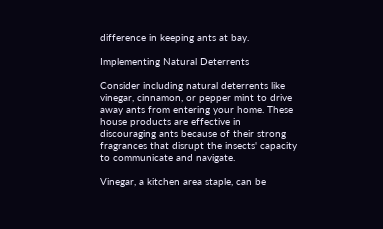difference in keeping ants at bay.

Implementing Natural Deterrents

Consider including natural deterrents like vinegar, cinnamon, or pepper mint to drive away ants from entering your home. These house products are effective in discouraging ants because of their strong fragrances that disrupt the insects' capacity to communicate and navigate.

Vinegar, a kitchen area staple, can be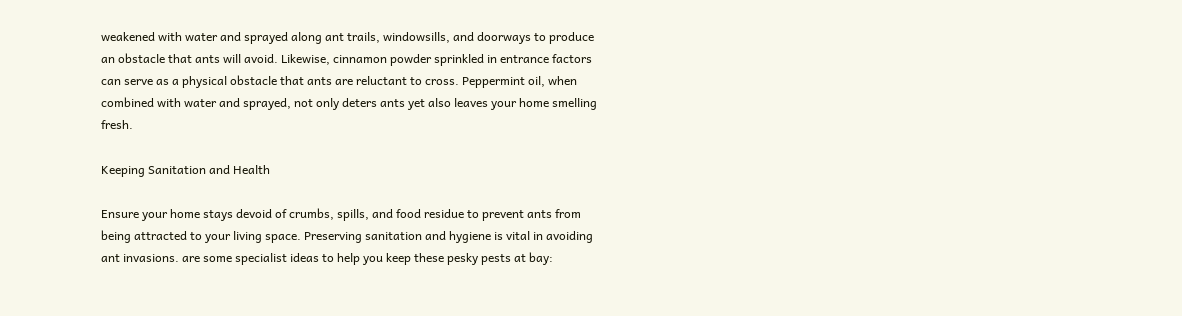weakened with water and sprayed along ant trails, windowsills, and doorways to produce an obstacle that ants will avoid. Likewise, cinnamon powder sprinkled in entrance factors can serve as a physical obstacle that ants are reluctant to cross. Peppermint oil, when combined with water and sprayed, not only deters ants yet also leaves your home smelling fresh.

Keeping Sanitation and Health

Ensure your home stays devoid of crumbs, spills, and food residue to prevent ants from being attracted to your living space. Preserving sanitation and hygiene is vital in avoiding ant invasions. are some specialist ideas to help you keep these pesky pests at bay: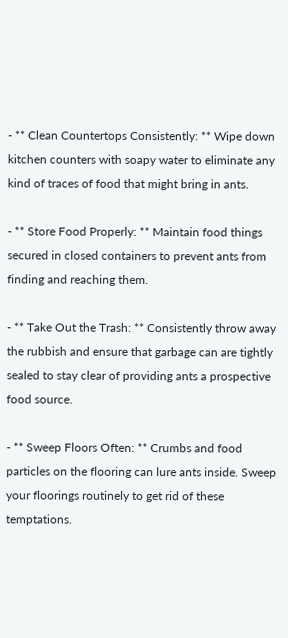- ** Clean Countertops Consistently: ** Wipe down kitchen counters with soapy water to eliminate any kind of traces of food that might bring in ants.

- ** Store Food Properly: ** Maintain food things secured in closed containers to prevent ants from finding and reaching them.

- ** Take Out the Trash: ** Consistently throw away the rubbish and ensure that garbage can are tightly sealed to stay clear of providing ants a prospective food source.

- ** Sweep Floors Often: ** Crumbs and food particles on the flooring can lure ants inside. Sweep your floorings routinely to get rid of these temptations.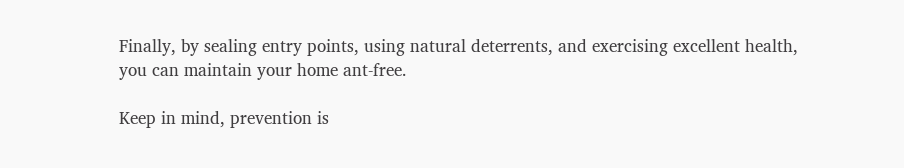Finally, by sealing entry points, using natural deterrents, and exercising excellent health, you can maintain your home ant-free.

Keep in mind, prevention is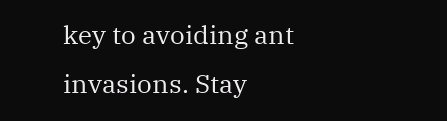key to avoiding ant invasions. Stay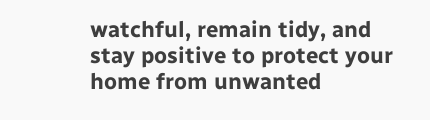watchful, remain tidy, and stay positive to protect your home from unwanted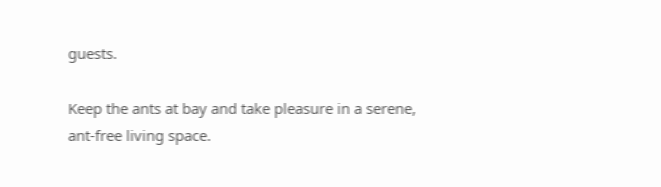guests.

Keep the ants at bay and take pleasure in a serene, ant-free living space.